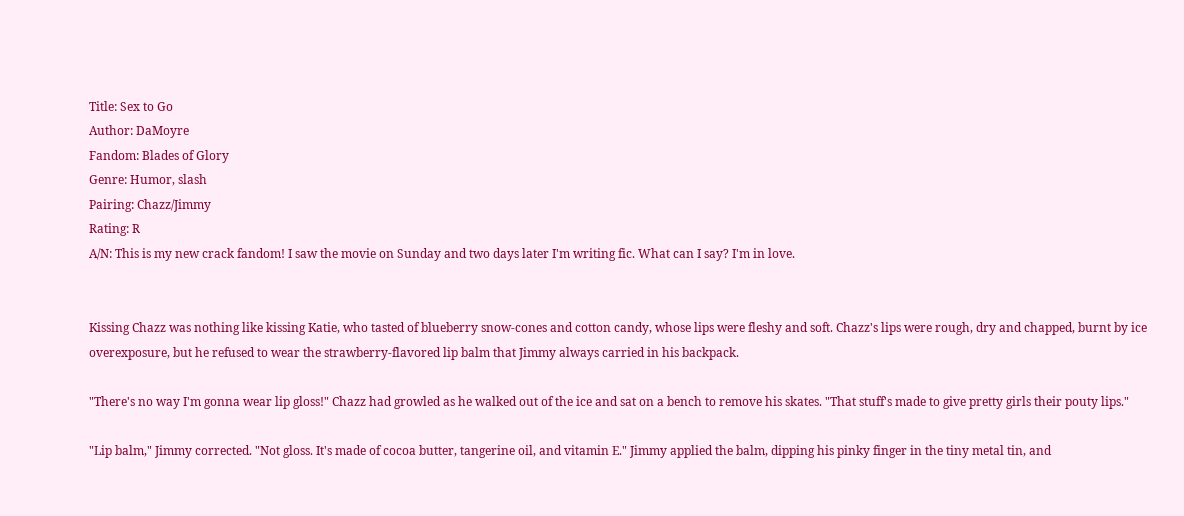Title: Sex to Go
Author: DaMoyre
Fandom: Blades of Glory
Genre: Humor, slash
Pairing: Chazz/Jimmy
Rating: R
A/N: This is my new crack fandom! I saw the movie on Sunday and two days later I'm writing fic. What can I say? I'm in love.


Kissing Chazz was nothing like kissing Katie, who tasted of blueberry snow-cones and cotton candy, whose lips were fleshy and soft. Chazz's lips were rough, dry and chapped, burnt by ice overexposure, but he refused to wear the strawberry-flavored lip balm that Jimmy always carried in his backpack.

"There's no way I'm gonna wear lip gloss!" Chazz had growled as he walked out of the ice and sat on a bench to remove his skates. "That stuff's made to give pretty girls their pouty lips."

"Lip balm," Jimmy corrected. "Not gloss. It's made of cocoa butter, tangerine oil, and vitamin E." Jimmy applied the balm, dipping his pinky finger in the tiny metal tin, and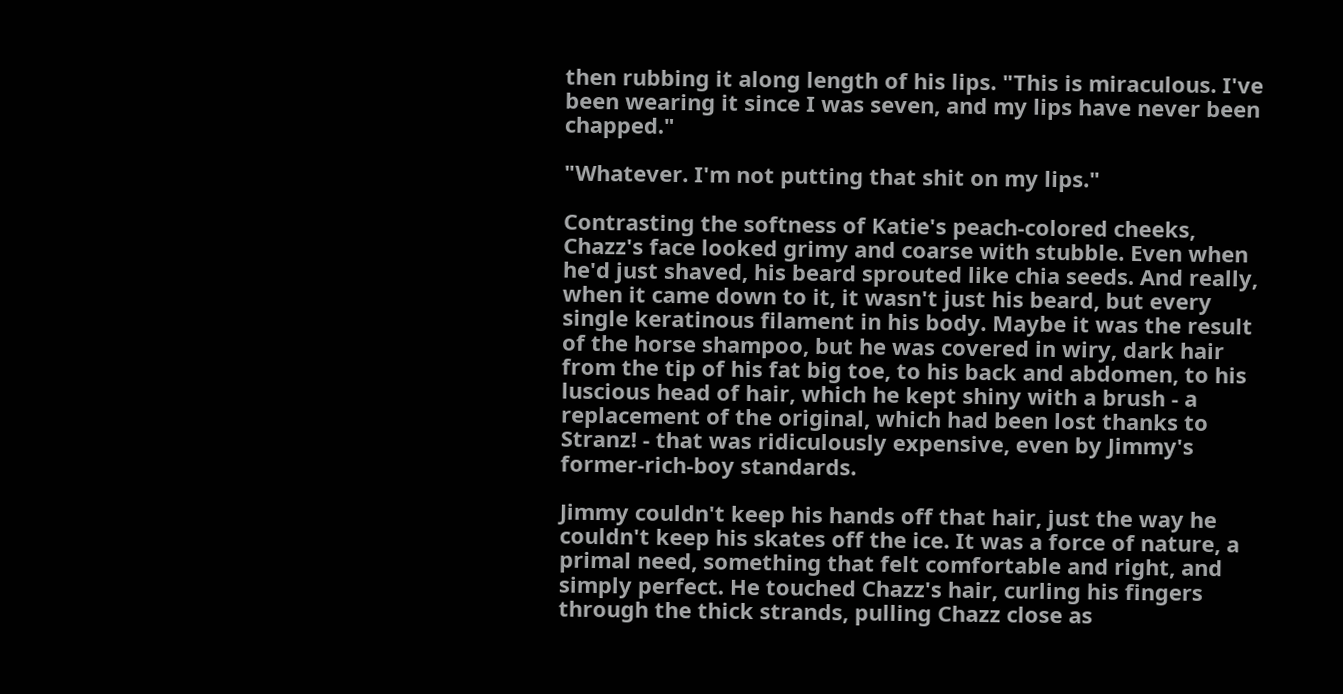then rubbing it along length of his lips. "This is miraculous. I've been wearing it since I was seven, and my lips have never been chapped."

"Whatever. I'm not putting that shit on my lips."

Contrasting the softness of Katie's peach-colored cheeks, Chazz's face looked grimy and coarse with stubble. Even when he'd just shaved, his beard sprouted like chia seeds. And really, when it came down to it, it wasn't just his beard, but every single keratinous filament in his body. Maybe it was the result of the horse shampoo, but he was covered in wiry, dark hair from the tip of his fat big toe, to his back and abdomen, to his luscious head of hair, which he kept shiny with a brush - a replacement of the original, which had been lost thanks to Stranz! - that was ridiculously expensive, even by Jimmy's former-rich-boy standards.

Jimmy couldn't keep his hands off that hair, just the way he couldn't keep his skates off the ice. It was a force of nature, a primal need, something that felt comfortable and right, and simply perfect. He touched Chazz's hair, curling his fingers through the thick strands, pulling Chazz close as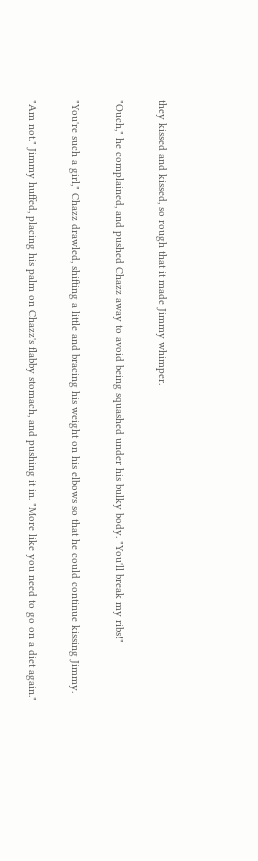they kissed and kissed, so rough that it made Jimmy whimper.

"Ouch," he complained, and pushed Chazz away to avoid being squashed under his bulky body. "You'll break my ribs!"

"You're such a girl," Chazz drawled, shifting a little and bracing his weight on his elbows so that he could continue kissing Jimmy.

"Am not." Jimmy huffed, placing his palm on Chazz's flabby stomach, and pushing it in. "More like you need to go on a diet again."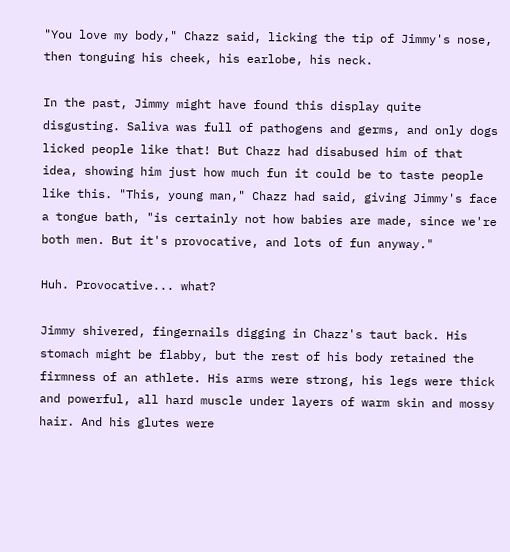"You love my body," Chazz said, licking the tip of Jimmy's nose, then tonguing his cheek, his earlobe, his neck.

In the past, Jimmy might have found this display quite disgusting. Saliva was full of pathogens and germs, and only dogs licked people like that! But Chazz had disabused him of that idea, showing him just how much fun it could be to taste people like this. "This, young man," Chazz had said, giving Jimmy's face a tongue bath, "is certainly not how babies are made, since we're both men. But it's provocative, and lots of fun anyway."

Huh. Provocative... what?

Jimmy shivered, fingernails digging in Chazz's taut back. His stomach might be flabby, but the rest of his body retained the firmness of an athlete. His arms were strong, his legs were thick and powerful, all hard muscle under layers of warm skin and mossy hair. And his glutes were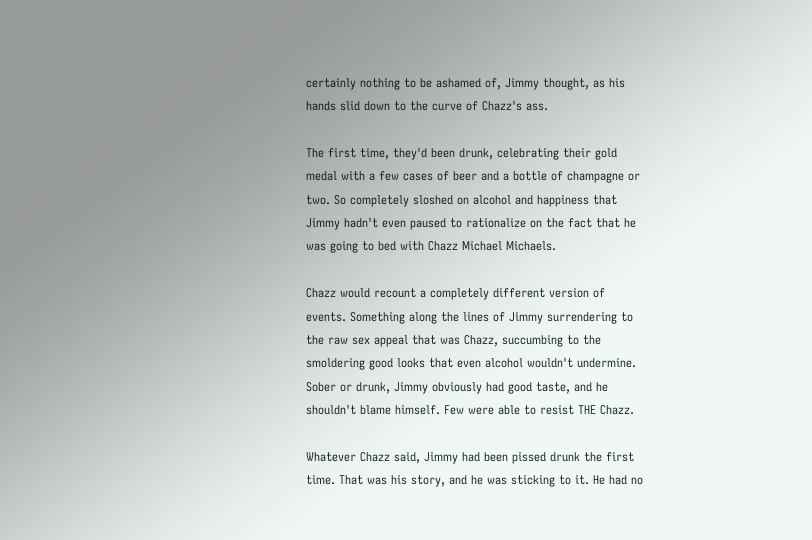certainly nothing to be ashamed of, Jimmy thought, as his hands slid down to the curve of Chazz's ass.

The first time, they'd been drunk, celebrating their gold medal with a few cases of beer and a bottle of champagne or two. So completely sloshed on alcohol and happiness that Jimmy hadn't even paused to rationalize on the fact that he was going to bed with Chazz Michael Michaels.

Chazz would recount a completely different version of events. Something along the lines of Jimmy surrendering to the raw sex appeal that was Chazz, succumbing to the smoldering good looks that even alcohol wouldn't undermine. Sober or drunk, Jimmy obviously had good taste, and he shouldn't blame himself. Few were able to resist THE Chazz.

Whatever Chazz said, Jimmy had been pissed drunk the first time. That was his story, and he was sticking to it. He had no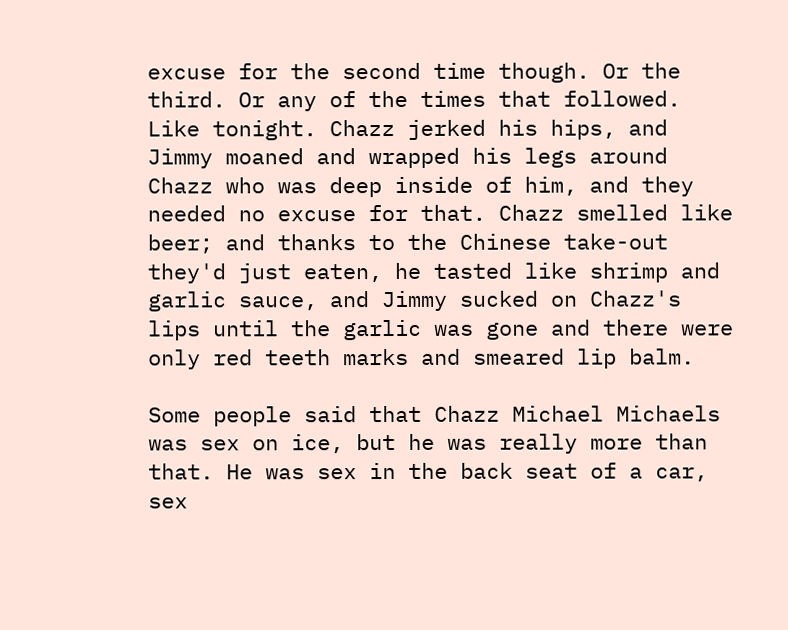excuse for the second time though. Or the third. Or any of the times that followed. Like tonight. Chazz jerked his hips, and Jimmy moaned and wrapped his legs around Chazz who was deep inside of him, and they needed no excuse for that. Chazz smelled like beer; and thanks to the Chinese take-out they'd just eaten, he tasted like shrimp and garlic sauce, and Jimmy sucked on Chazz's lips until the garlic was gone and there were only red teeth marks and smeared lip balm.

Some people said that Chazz Michael Michaels was sex on ice, but he was really more than that. He was sex in the back seat of a car, sex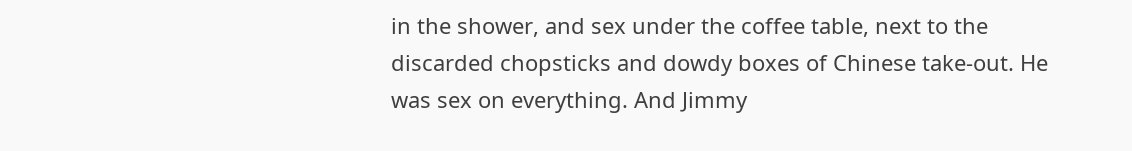in the shower, and sex under the coffee table, next to the discarded chopsticks and dowdy boxes of Chinese take-out. He was sex on everything. And Jimmy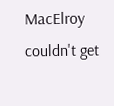MacElroy couldn't get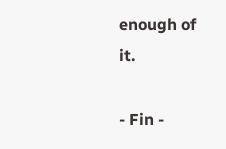enough of it.

- Fin -